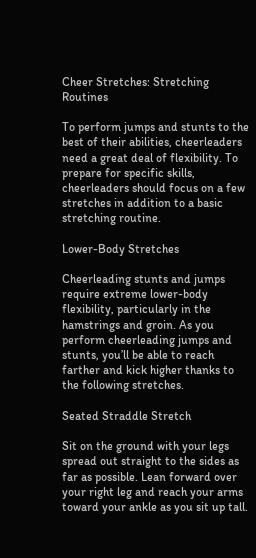Cheer Stretches: Stretching Routines

To perform jumps and stunts to the best of their abilities, cheerleaders need a great deal of flexibility. To prepare for specific skills, cheerleaders should focus on a few stretches in addition to a basic stretching routine.

Lower-Body Stretches

Cheerleading stunts and jumps require extreme lower-body flexibility, particularly in the hamstrings and groin. As you perform cheerleading jumps and stunts, you’ll be able to reach farther and kick higher thanks to the following stretches.

Seated Straddle Stretch

Sit on the ground with your legs spread out straight to the sides as far as possible. Lean forward over your right leg and reach your arms toward your ankle as you sit up tall.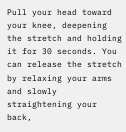Pull your head toward your knee, deepening the stretch and holding it for 30 seconds. You can release the stretch by relaxing your arms and slowly straightening your back,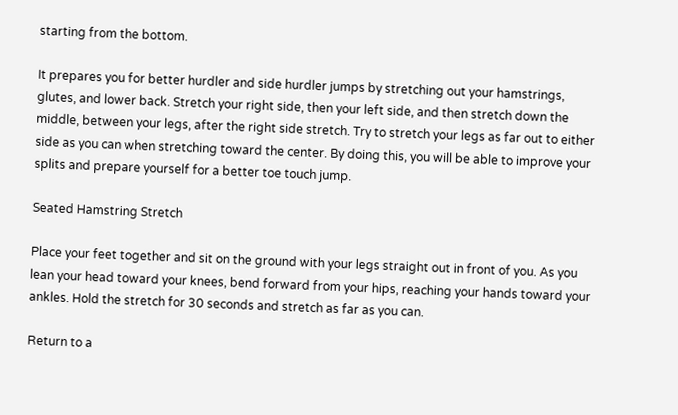starting from the bottom.

It prepares you for better hurdler and side hurdler jumps by stretching out your hamstrings, glutes, and lower back. Stretch your right side, then your left side, and then stretch down the middle, between your legs, after the right side stretch. Try to stretch your legs as far out to either side as you can when stretching toward the center. By doing this, you will be able to improve your splits and prepare yourself for a better toe touch jump.

Seated Hamstring Stretch

Place your feet together and sit on the ground with your legs straight out in front of you. As you lean your head toward your knees, bend forward from your hips, reaching your hands toward your ankles. Hold the stretch for 30 seconds and stretch as far as you can.

Return to a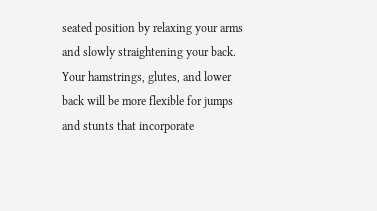seated position by relaxing your arms and slowly straightening your back. Your hamstrings, glutes, and lower back will be more flexible for jumps and stunts that incorporate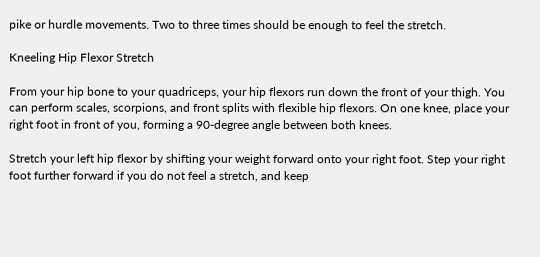pike or hurdle movements. Two to three times should be enough to feel the stretch.

Kneeling Hip Flexor Stretch

From your hip bone to your quadriceps, your hip flexors run down the front of your thigh. You can perform scales, scorpions, and front splits with flexible hip flexors. On one knee, place your right foot in front of you, forming a 90-degree angle between both knees.

Stretch your left hip flexor by shifting your weight forward onto your right foot. Step your right foot further forward if you do not feel a stretch, and keep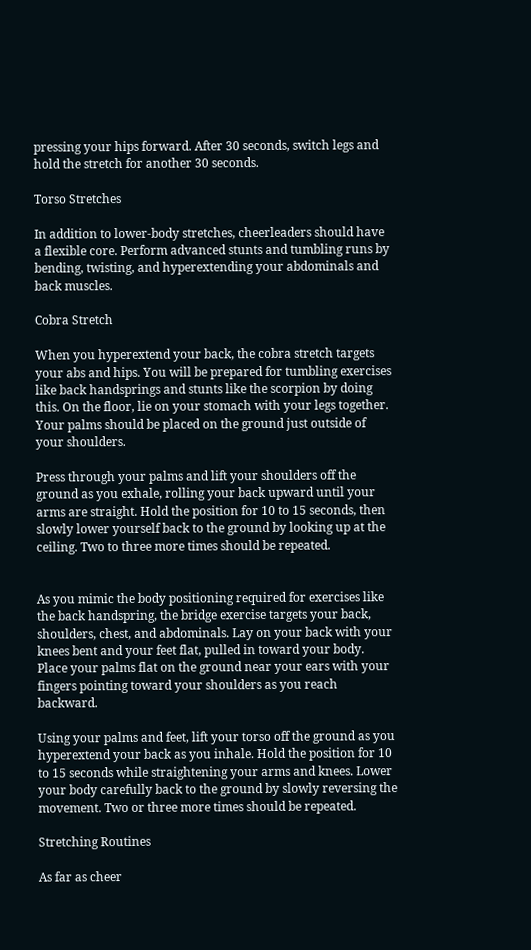pressing your hips forward. After 30 seconds, switch legs and hold the stretch for another 30 seconds.

Torso Stretches

In addition to lower-body stretches, cheerleaders should have a flexible core. Perform advanced stunts and tumbling runs by bending, twisting, and hyperextending your abdominals and back muscles.

Cobra Stretch

When you hyperextend your back, the cobra stretch targets your abs and hips. You will be prepared for tumbling exercises like back handsprings and stunts like the scorpion by doing this. On the floor, lie on your stomach with your legs together. Your palms should be placed on the ground just outside of your shoulders.

Press through your palms and lift your shoulders off the ground as you exhale, rolling your back upward until your arms are straight. Hold the position for 10 to 15 seconds, then slowly lower yourself back to the ground by looking up at the ceiling. Two to three more times should be repeated.


As you mimic the body positioning required for exercises like the back handspring, the bridge exercise targets your back, shoulders, chest, and abdominals. Lay on your back with your knees bent and your feet flat, pulled in toward your body. Place your palms flat on the ground near your ears with your fingers pointing toward your shoulders as you reach backward.

Using your palms and feet, lift your torso off the ground as you hyperextend your back as you inhale. Hold the position for 10 to 15 seconds while straightening your arms and knees. Lower your body carefully back to the ground by slowly reversing the movement. Two or three more times should be repeated.

Stretching Routines

As far as cheer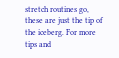stretch routines go, these are just the tip of the iceberg. For more tips and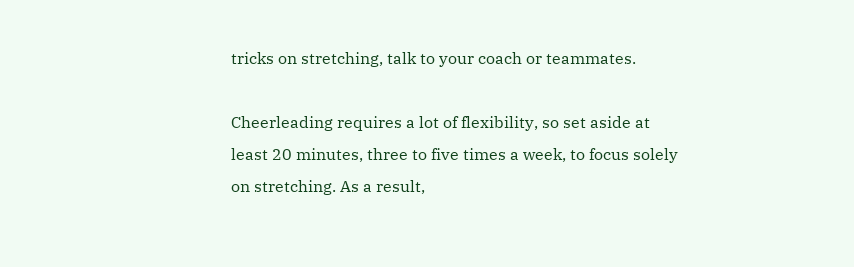tricks on stretching, talk to your coach or teammates.

Cheerleading requires a lot of flexibility, so set aside at least 20 minutes, three to five times a week, to focus solely on stretching. As a result,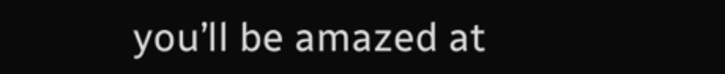you’ll be amazed at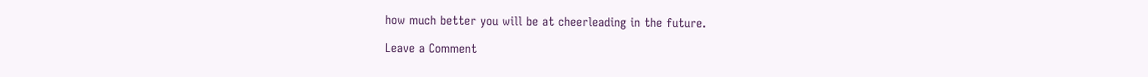how much better you will be at cheerleading in the future.

Leave a Comment